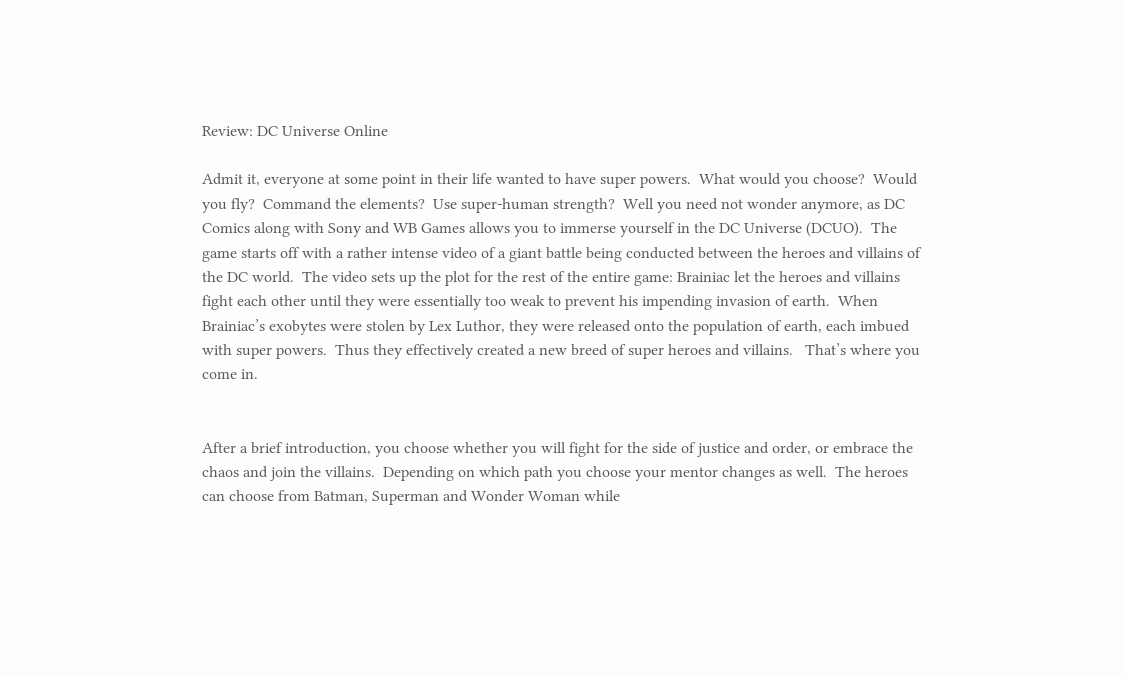Review: DC Universe Online

Admit it, everyone at some point in their life wanted to have super powers.  What would you choose?  Would you fly?  Command the elements?  Use super-human strength?  Well you need not wonder anymore, as DC Comics along with Sony and WB Games allows you to immerse yourself in the DC Universe (DCUO).  The game starts off with a rather intense video of a giant battle being conducted between the heroes and villains of the DC world.  The video sets up the plot for the rest of the entire game: Brainiac let the heroes and villains fight each other until they were essentially too weak to prevent his impending invasion of earth.  When Brainiac’s exobytes were stolen by Lex Luthor, they were released onto the population of earth, each imbued with super powers.  Thus they effectively created a new breed of super heroes and villains.   That’s where you come in.


After a brief introduction, you choose whether you will fight for the side of justice and order, or embrace the chaos and join the villains.  Depending on which path you choose your mentor changes as well.  The heroes can choose from Batman, Superman and Wonder Woman while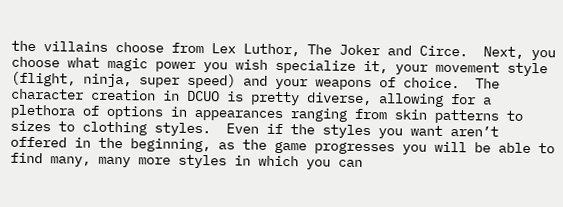the villains choose from Lex Luthor, The Joker and Circe.  Next, you choose what magic power you wish specialize it, your movement style (flight, ninja, super speed) and your weapons of choice.  The character creation in DCUO is pretty diverse, allowing for a plethora of options in appearances ranging from skin patterns to sizes to clothing styles.  Even if the styles you want aren’t offered in the beginning, as the game progresses you will be able to find many, many more styles in which you can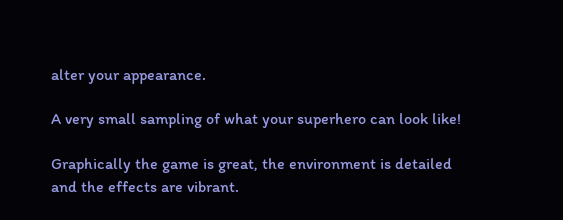alter your appearance.

A very small sampling of what your superhero can look like!

Graphically the game is great, the environment is detailed and the effects are vibrant.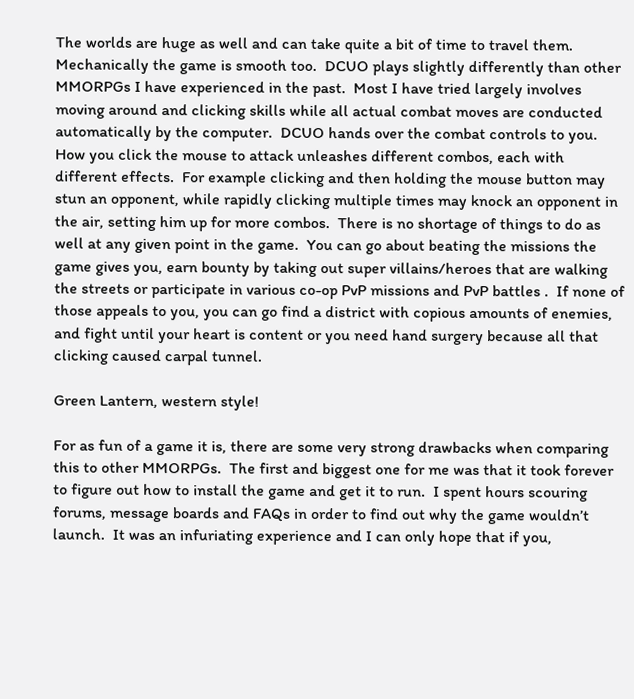The worlds are huge as well and can take quite a bit of time to travel them.  Mechanically the game is smooth too.  DCUO plays slightly differently than other MMORPGs I have experienced in the past.  Most I have tried largely involves moving around and clicking skills while all actual combat moves are conducted automatically by the computer.  DCUO hands over the combat controls to you.  How you click the mouse to attack unleashes different combos, each with different effects.  For example clicking and then holding the mouse button may stun an opponent, while rapidly clicking multiple times may knock an opponent in the air, setting him up for more combos.  There is no shortage of things to do as well at any given point in the game.  You can go about beating the missions the game gives you, earn bounty by taking out super villains/heroes that are walking the streets or participate in various co-op PvP missions and PvP battles .  If none of those appeals to you, you can go find a district with copious amounts of enemies, and fight until your heart is content or you need hand surgery because all that clicking caused carpal tunnel.

Green Lantern, western style!

For as fun of a game it is, there are some very strong drawbacks when comparing this to other MMORPGs.  The first and biggest one for me was that it took forever to figure out how to install the game and get it to run.  I spent hours scouring forums, message boards and FAQs in order to find out why the game wouldn’t launch.  It was an infuriating experience and I can only hope that if you,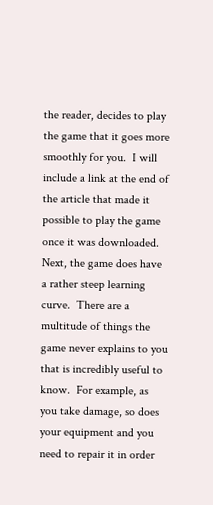the reader, decides to play the game that it goes more smoothly for you.  I will include a link at the end of the article that made it possible to play the game once it was downloaded.  Next, the game does have a rather steep learning curve.  There are a multitude of things the game never explains to you that is incredibly useful to know.  For example, as you take damage, so does your equipment and you need to repair it in order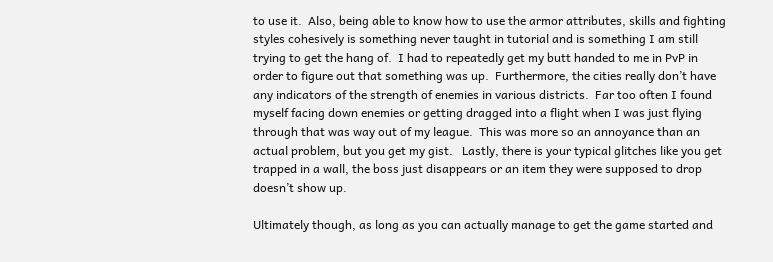to use it.  Also, being able to know how to use the armor attributes, skills and fighting styles cohesively is something never taught in tutorial and is something I am still trying to get the hang of.  I had to repeatedly get my butt handed to me in PvP in order to figure out that something was up.  Furthermore, the cities really don’t have any indicators of the strength of enemies in various districts.  Far too often I found myself facing down enemies or getting dragged into a flight when I was just flying through that was way out of my league.  This was more so an annoyance than an actual problem, but you get my gist.   Lastly, there is your typical glitches like you get trapped in a wall, the boss just disappears or an item they were supposed to drop doesn’t show up.

Ultimately though, as long as you can actually manage to get the game started and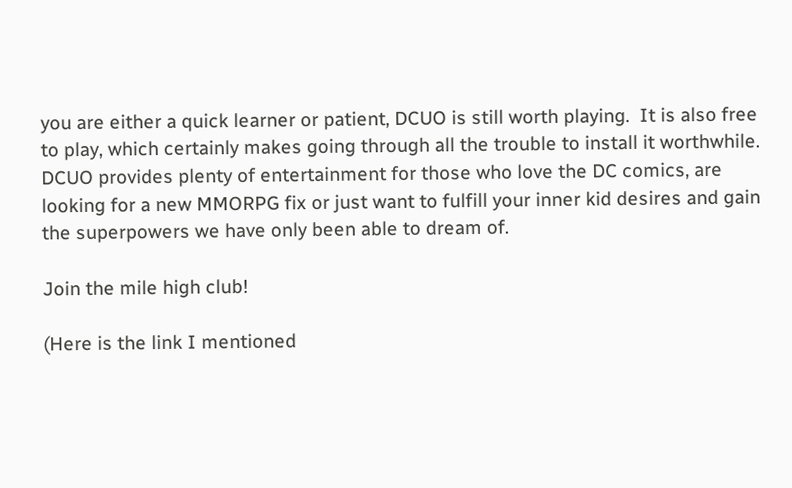you are either a quick learner or patient, DCUO is still worth playing.  It is also free to play, which certainly makes going through all the trouble to install it worthwhile.  DCUO provides plenty of entertainment for those who love the DC comics, are looking for a new MMORPG fix or just want to fulfill your inner kid desires and gain the superpowers we have only been able to dream of.

Join the mile high club!

(Here is the link I mentioned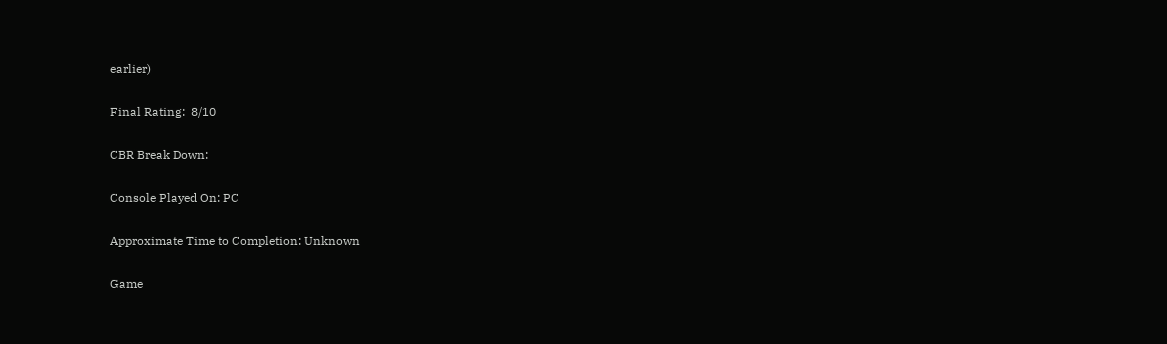earlier)

Final Rating:  8/10

CBR Break Down:

Console Played On: PC

Approximate Time to Completion: Unknown

Game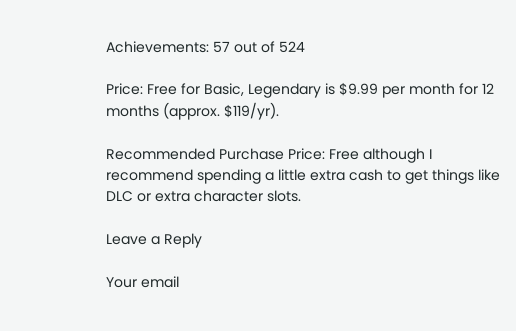Achievements: 57 out of 524

Price: Free for Basic, Legendary is $9.99 per month for 12 months (approx. $119/yr).

Recommended Purchase Price: Free although I recommend spending a little extra cash to get things like DLC or extra character slots.

Leave a Reply

Your email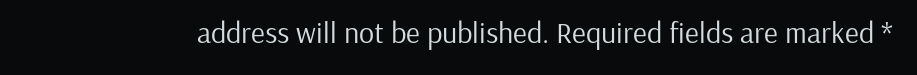address will not be published. Required fields are marked *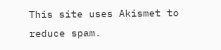This site uses Akismet to reduce spam.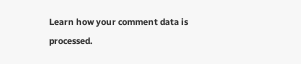Learn how your comment data is processed.